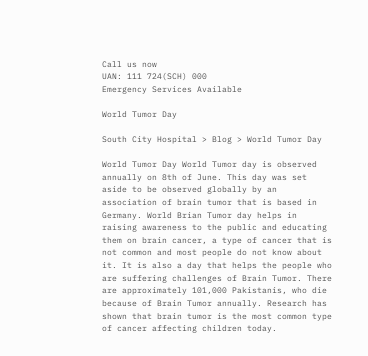Call us now
UAN: 111 724(SCH) 000
Emergency Services Available

World Tumor Day

South City Hospital > Blog > World Tumor Day

World Tumor Day World Tumor day is observed annually on 8th of June. This day was set aside to be observed globally by an association of brain tumor that is based in Germany. World Brian Tumor day helps in raising awareness to the public and educating them on brain cancer, a type of cancer that is not common and most people do not know about it. It is also a day that helps the people who are suffering challenges of Brain Tumor. There are approximately 101,000 Pakistanis, who die because of Brain Tumor annually. Research has shown that brain tumor is the most common type of cancer affecting children today.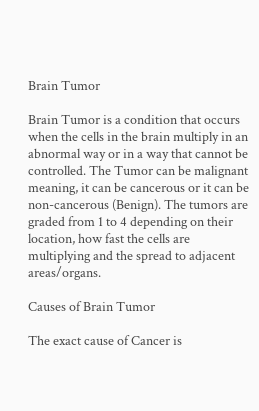Brain Tumor

Brain Tumor is a condition that occurs when the cells in the brain multiply in an abnormal way or in a way that cannot be controlled. The Tumor can be malignant meaning, it can be cancerous or it can be non-cancerous (Benign). The tumors are graded from 1 to 4 depending on their location, how fast the cells are multiplying and the spread to adjacent areas/organs.

Causes of Brain Tumor

The exact cause of Cancer is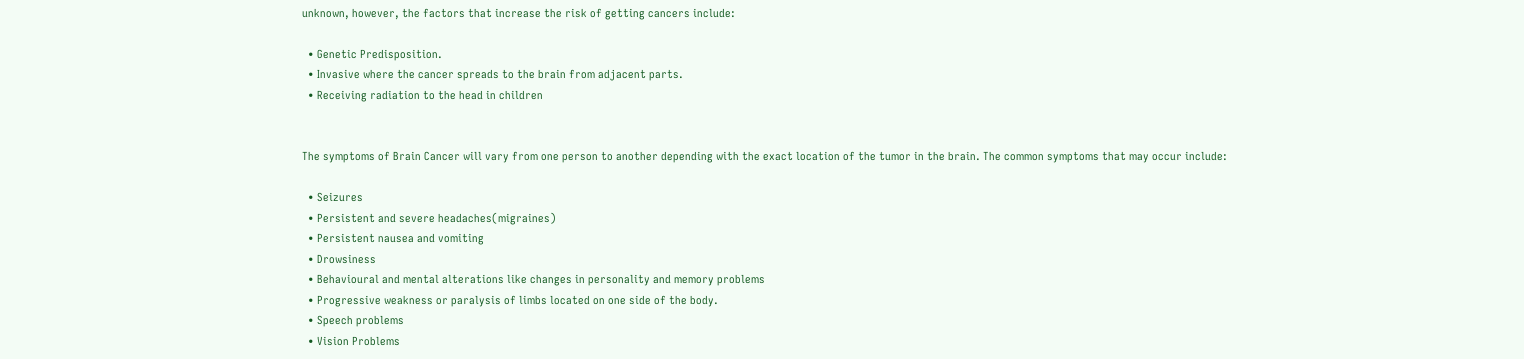unknown, however, the factors that increase the risk of getting cancers include:

  • Genetic Predisposition.
  • Invasive where the cancer spreads to the brain from adjacent parts.
  • Receiving radiation to the head in children


The symptoms of Brain Cancer will vary from one person to another depending with the exact location of the tumor in the brain. The common symptoms that may occur include:

  • Seizures
  • Persistent and severe headaches(migraines)
  • Persistent nausea and vomiting
  • Drowsiness
  • Behavioural and mental alterations like changes in personality and memory problems
  • Progressive weakness or paralysis of limbs located on one side of the body.
  • Speech problems
  • Vision Problems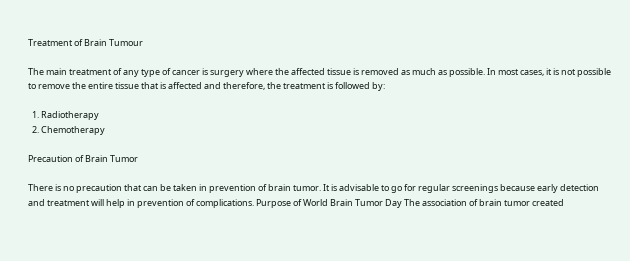Treatment of Brain Tumour

The main treatment of any type of cancer is surgery where the affected tissue is removed as much as possible. In most cases, it is not possible to remove the entire tissue that is affected and therefore, the treatment is followed by:

  1. Radiotherapy
  2. Chemotherapy

Precaution of Brain Tumor

There is no precaution that can be taken in prevention of brain tumor. It is advisable to go for regular screenings because early detection and treatment will help in prevention of complications. Purpose of World Brain Tumor Day The association of brain tumor created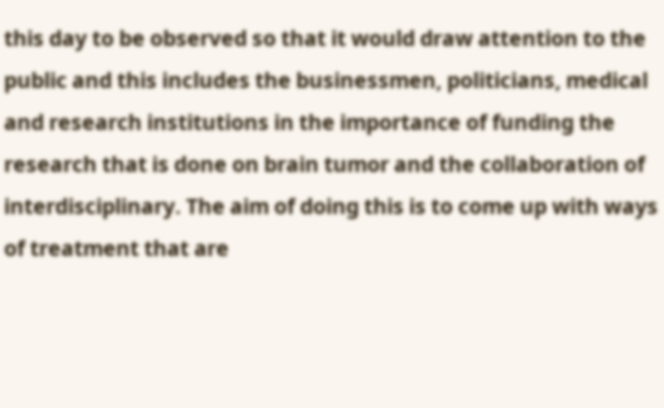this day to be observed so that it would draw attention to the public and this includes the businessmen, politicians, medical and research institutions in the importance of funding the research that is done on brain tumor and the collaboration of interdisciplinary. The aim of doing this is to come up with ways of treatment that are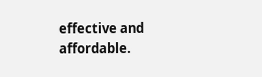effective and affordable.